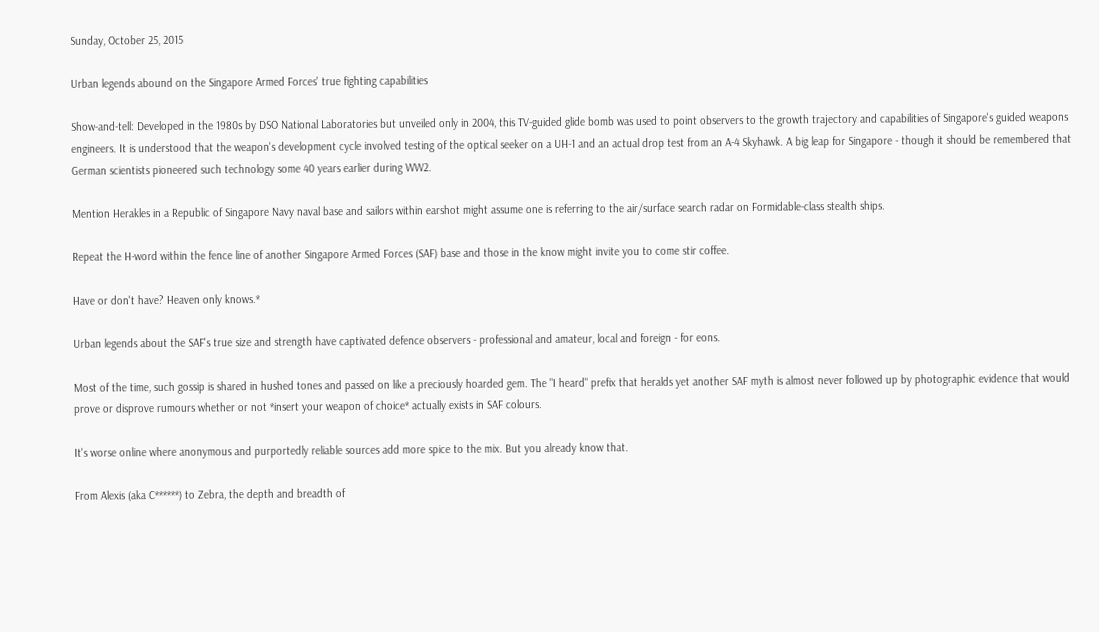Sunday, October 25, 2015

Urban legends abound on the Singapore Armed Forces' true fighting capabilities

Show-and-tell: Developed in the 1980s by DSO National Laboratories but unveiled only in 2004, this TV-guided glide bomb was used to point observers to the growth trajectory and capabilities of Singapore's guided weapons engineers. It is understood that the weapon's development cycle involved testing of the optical seeker on a UH-1 and an actual drop test from an A-4 Skyhawk. A big leap for Singapore - though it should be remembered that German scientists pioneered such technology some 40 years earlier during WW2.

Mention Herakles in a Republic of Singapore Navy naval base and sailors within earshot might assume one is referring to the air/surface search radar on Formidable-class stealth ships.

Repeat the H-word within the fence line of another Singapore Armed Forces (SAF) base and those in the know might invite you to come stir coffee.

Have or don't have? Heaven only knows.*

Urban legends about the SAF's true size and strength have captivated defence observers - professional and amateur, local and foreign - for eons.

Most of the time, such gossip is shared in hushed tones and passed on like a preciously hoarded gem. The "I heard" prefix that heralds yet another SAF myth is almost never followed up by photographic evidence that would prove or disprove rumours whether or not *insert your weapon of choice* actually exists in SAF colours.

It's worse online where anonymous and purportedly reliable sources add more spice to the mix. But you already know that.

From Alexis (aka C******) to Zebra, the depth and breadth of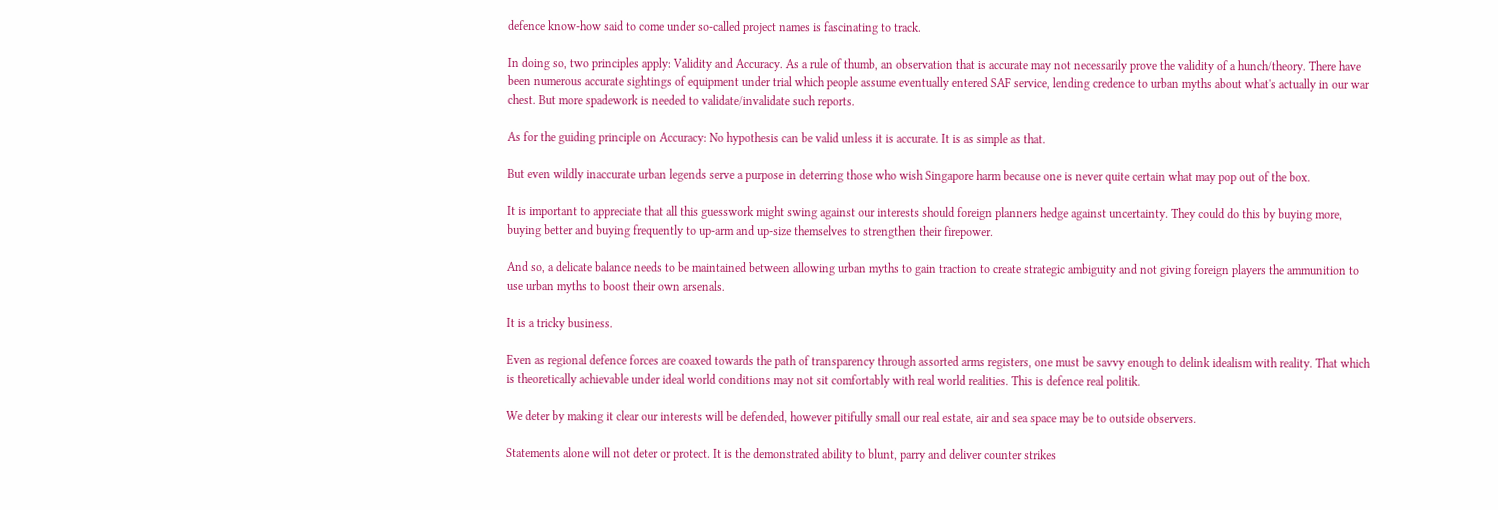defence know-how said to come under so-called project names is fascinating to track.

In doing so, two principles apply: Validity and Accuracy. As a rule of thumb, an observation that is accurate may not necessarily prove the validity of a hunch/theory. There have been numerous accurate sightings of equipment under trial which people assume eventually entered SAF service, lending credence to urban myths about what's actually in our war chest. But more spadework is needed to validate/invalidate such reports.

As for the guiding principle on Accuracy: No hypothesis can be valid unless it is accurate. It is as simple as that.

But even wildly inaccurate urban legends serve a purpose in deterring those who wish Singapore harm because one is never quite certain what may pop out of the box.

It is important to appreciate that all this guesswork might swing against our interests should foreign planners hedge against uncertainty. They could do this by buying more, buying better and buying frequently to up-arm and up-size themselves to strengthen their firepower.

And so, a delicate balance needs to be maintained between allowing urban myths to gain traction to create strategic ambiguity and not giving foreign players the ammunition to use urban myths to boost their own arsenals.

It is a tricky business.

Even as regional defence forces are coaxed towards the path of transparency through assorted arms registers, one must be savvy enough to delink idealism with reality. That which is theoretically achievable under ideal world conditions may not sit comfortably with real world realities. This is defence real politik.

We deter by making it clear our interests will be defended, however pitifully small our real estate, air and sea space may be to outside observers.

Statements alone will not deter or protect. It is the demonstrated ability to blunt, parry and deliver counter strikes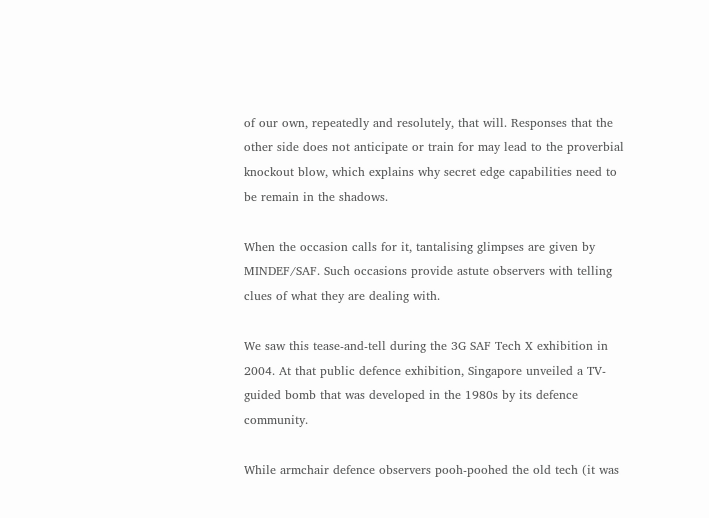of our own, repeatedly and resolutely, that will. Responses that the other side does not anticipate or train for may lead to the proverbial knockout blow, which explains why secret edge capabilities need to be remain in the shadows.

When the occasion calls for it, tantalising glimpses are given by MINDEF/SAF. Such occasions provide astute observers with telling clues of what they are dealing with.

We saw this tease-and-tell during the 3G SAF Tech X exhibition in 2004. At that public defence exhibition, Singapore unveiled a TV-guided bomb that was developed in the 1980s by its defence community.

While armchair defence observers pooh-poohed the old tech (it was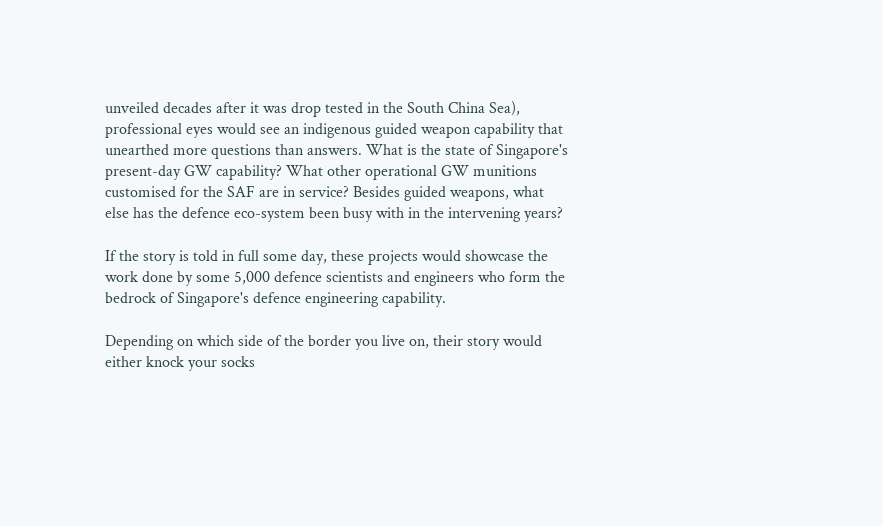unveiled decades after it was drop tested in the South China Sea), professional eyes would see an indigenous guided weapon capability that unearthed more questions than answers. What is the state of Singapore's present-day GW capability? What other operational GW munitions customised for the SAF are in service? Besides guided weapons, what else has the defence eco-system been busy with in the intervening years?

If the story is told in full some day, these projects would showcase the work done by some 5,000 defence scientists and engineers who form the bedrock of Singapore's defence engineering capability.

Depending on which side of the border you live on, their story would either knock your socks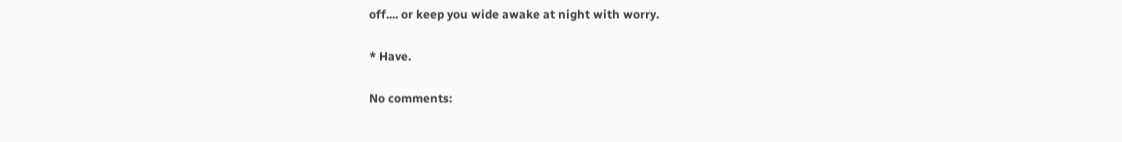off.... or keep you wide awake at night with worry.

* Have.

No comments: